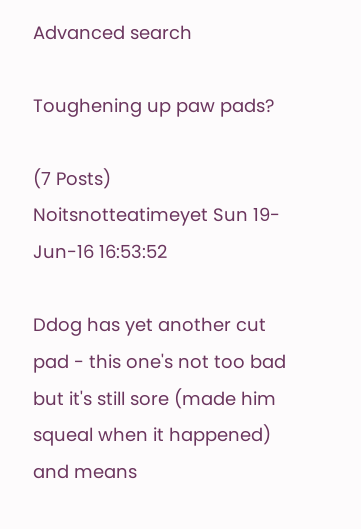Advanced search

Toughening up paw pads?

(7 Posts)
Noitsnotteatimeyet Sun 19-Jun-16 16:53:52

Ddog has yet another cut pad - this one's not too bad but it's still sore (made him squeal when it happened) and means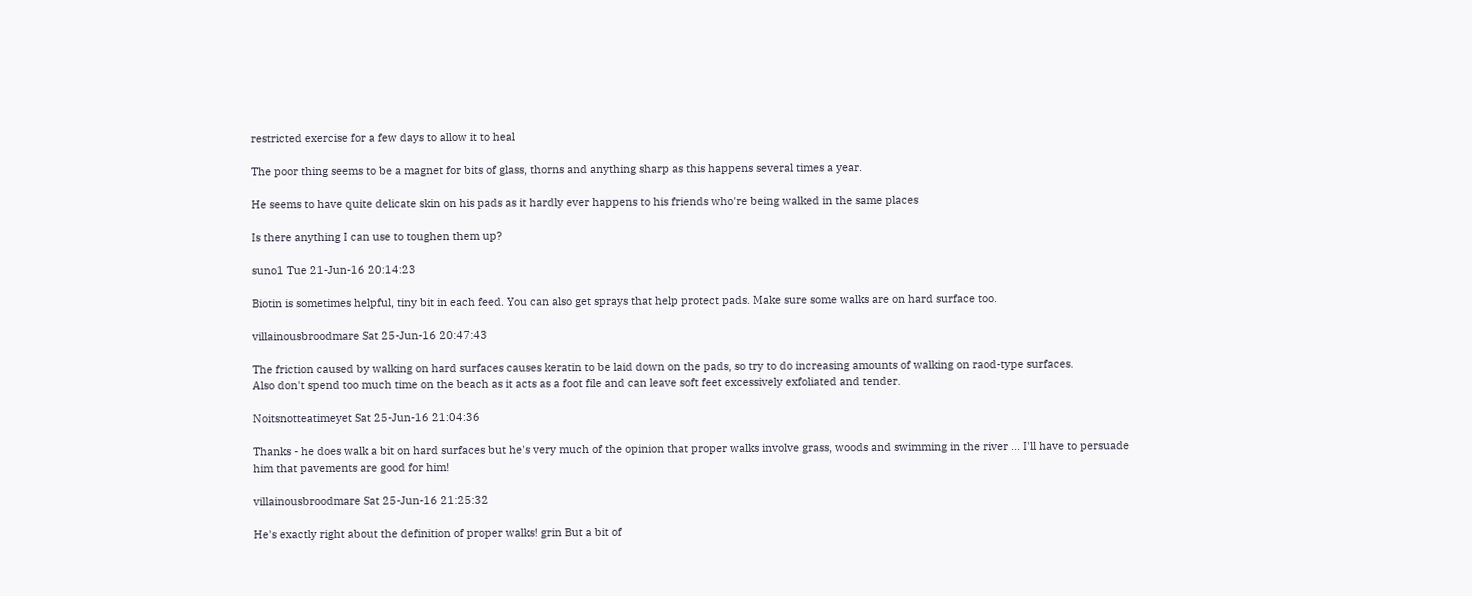restricted exercise for a few days to allow it to heal

The poor thing seems to be a magnet for bits of glass, thorns and anything sharp as this happens several times a year.

He seems to have quite delicate skin on his pads as it hardly ever happens to his friends who're being walked in the same places

Is there anything I can use to toughen them up?

suno1 Tue 21-Jun-16 20:14:23

Biotin is sometimes helpful, tiny bit in each feed. You can also get sprays that help protect pads. Make sure some walks are on hard surface too.

villainousbroodmare Sat 25-Jun-16 20:47:43

The friction caused by walking on hard surfaces causes keratin to be laid down on the pads, so try to do increasing amounts of walking on raod-type surfaces.
Also don't spend too much time on the beach as it acts as a foot file and can leave soft feet excessively exfoliated and tender.

Noitsnotteatimeyet Sat 25-Jun-16 21:04:36

Thanks - he does walk a bit on hard surfaces but he's very much of the opinion that proper walks involve grass, woods and swimming in the river ... I'll have to persuade him that pavements are good for him!

villainousbroodmare Sat 25-Jun-16 21:25:32

He's exactly right about the definition of proper walks! grin But a bit of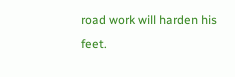road work will harden his feet.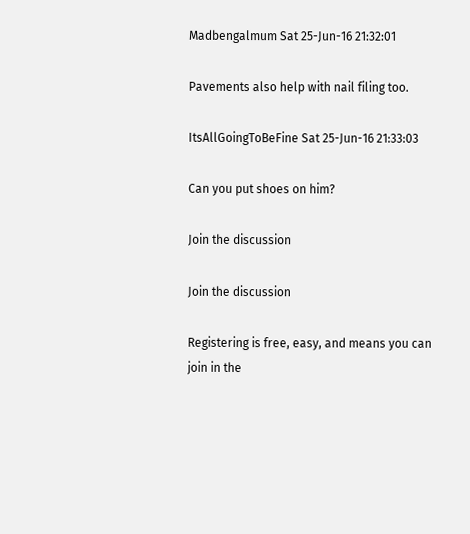Madbengalmum Sat 25-Jun-16 21:32:01

Pavements also help with nail filing too.

ItsAllGoingToBeFine Sat 25-Jun-16 21:33:03

Can you put shoes on him?

Join the discussion

Join the discussion

Registering is free, easy, and means you can join in the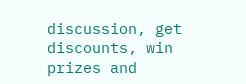discussion, get discounts, win prizes and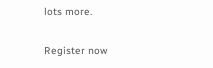lots more.

Register now